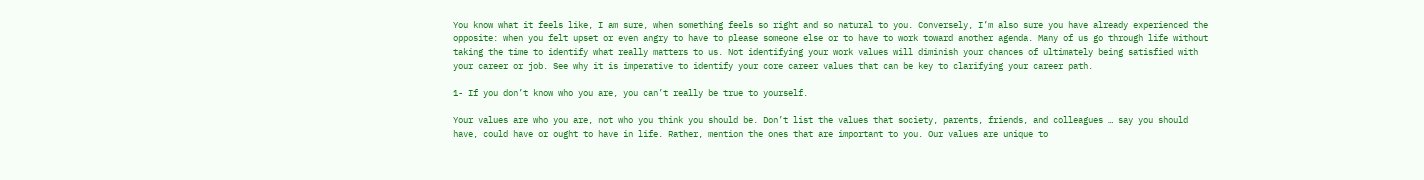You know what it feels like, I am sure, when something feels so right and so natural to you. Conversely, I’m also sure you have already experienced the opposite: when you felt upset or even angry to have to please someone else or to have to work toward another agenda. Many of us go through life without taking the time to identify what really matters to us. Not identifying your work values will diminish your chances of ultimately being satisfied with your career or job. See why it is imperative to identify your core career values that can be key to clarifying your career path.

1- If you don’t know who you are, you can’t really be true to yourself.

Your values are who you are, not who you think you should be. Don’t list the values that society, parents, friends, and colleagues … say you should have, could have or ought to have in life. Rather, mention the ones that are important to you. Our values are unique to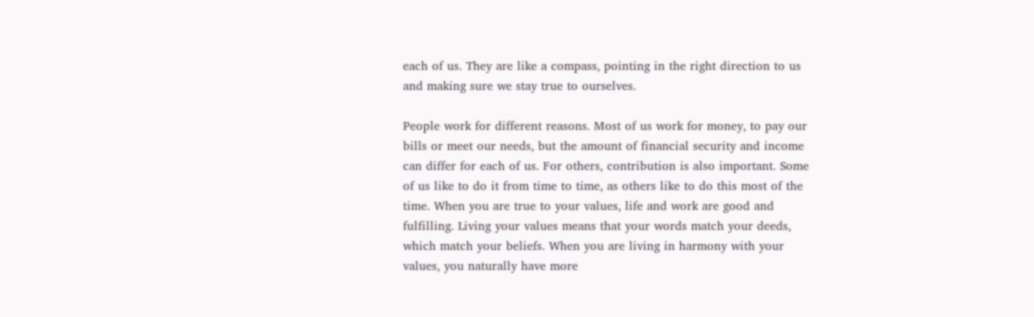each of us. They are like a compass, pointing in the right direction to us and making sure we stay true to ourselves.

People work for different reasons. Most of us work for money, to pay our bills or meet our needs, but the amount of financial security and income can differ for each of us. For others, contribution is also important. Some of us like to do it from time to time, as others like to do this most of the time. When you are true to your values, life and work are good and fulfilling. Living your values means that your words match your deeds, which match your beliefs. When you are living in harmony with your values, you naturally have more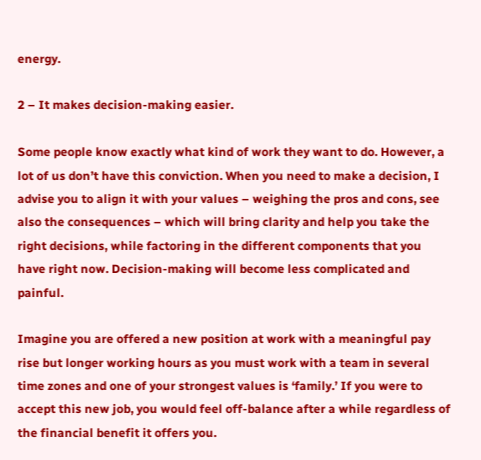energy.

2 – It makes decision-making easier.

Some people know exactly what kind of work they want to do. However, a lot of us don’t have this conviction. When you need to make a decision, I advise you to align it with your values – weighing the pros and cons, see also the consequences – which will bring clarity and help you take the right decisions, while factoring in the different components that you have right now. Decision-making will become less complicated and painful.

Imagine you are offered a new position at work with a meaningful pay rise but longer working hours as you must work with a team in several time zones and one of your strongest values is ‘family.’ If you were to accept this new job, you would feel off-balance after a while regardless of the financial benefit it offers you.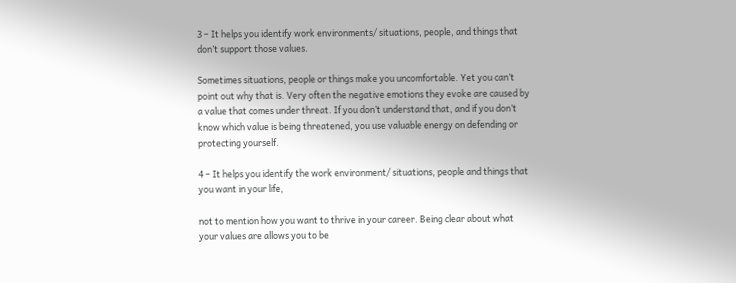3 – It helps you identify work environments/ situations, people, and things that don’t support those values.

Sometimes situations, people or things make you uncomfortable. Yet you can’t point out why that is. Very often the negative emotions they evoke are caused by a value that comes under threat. If you don’t understand that, and if you don’t know which value is being threatened, you use valuable energy on defending or protecting yourself.

4 – It helps you identify the work environment/ situations, people and things that you want in your life,

not to mention how you want to thrive in your career. Being clear about what your values are allows you to be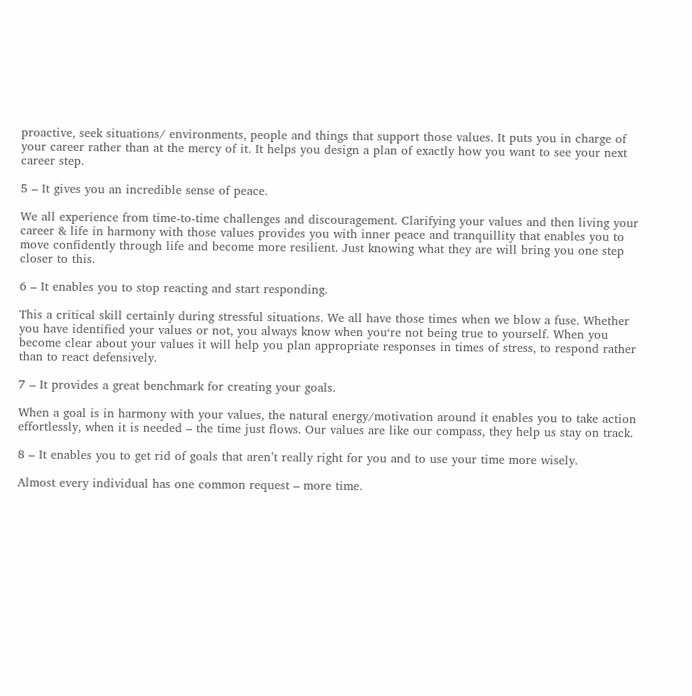proactive, seek situations/ environments, people and things that support those values. It puts you in charge of your career rather than at the mercy of it. It helps you design a plan of exactly how you want to see your next career step.

5 – It gives you an incredible sense of peace.

We all experience from time-to-time challenges and discouragement. Clarifying your values and then living your career & life in harmony with those values provides you with inner peace and tranquillity that enables you to move confidently through life and become more resilient. Just knowing what they are will bring you one step closer to this.

6 – It enables you to stop reacting and start responding.

This a critical skill certainly during stressful situations. We all have those times when we blow a fuse. Whether you have identified your values or not, you always know when you‘re not being true to yourself. When you become clear about your values it will help you plan appropriate responses in times of stress, to respond rather than to react defensively.

7 – It provides a great benchmark for creating your goals.

When a goal is in harmony with your values, the natural energy/motivation around it enables you to take action effortlessly, when it is needed – the time just flows. Our values are like our compass, they help us stay on track.

8 – It enables you to get rid of goals that aren’t really right for you and to use your time more wisely.

Almost every individual has one common request – more time.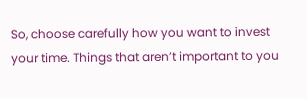So, choose carefully how you want to invest your time. Things that aren’t important to you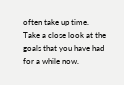often take up time. Take a close look at the goals that you have had for a while now.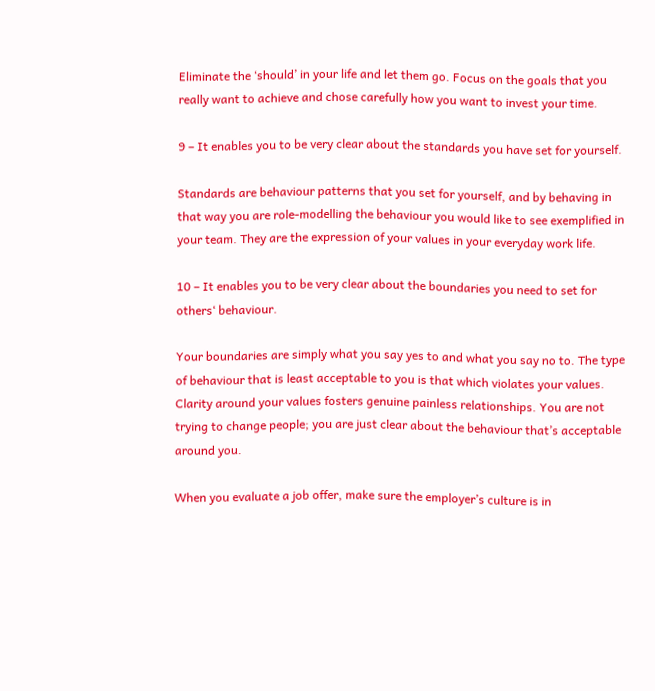Eliminate the ‘should’ in your life and let them go. Focus on the goals that you really want to achieve and chose carefully how you want to invest your time.

9 – It enables you to be very clear about the standards you have set for yourself.

Standards are behaviour patterns that you set for yourself, and by behaving in that way you are role-modelling the behaviour you would like to see exemplified in your team. They are the expression of your values in your everyday work life.

10 – It enables you to be very clear about the boundaries you need to set for others‘ behaviour.

Your boundaries are simply what you say yes to and what you say no to. The type of behaviour that is least acceptable to you is that which violates your values. Clarity around your values fosters genuine painless relationships. You are not trying to change people; you are just clear about the behaviour that’s acceptable around you.

When you evaluate a job offer, make sure the employer’s culture is in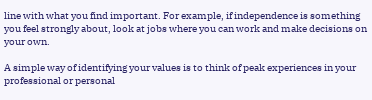line with what you find important. For example, if independence is something you feel strongly about, look at jobs where you can work and make decisions on your own.

A simple way of identifying your values is to think of peak experiences in your professional or personal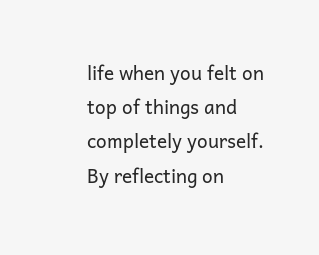life when you felt on top of things and completely yourself. By reflecting on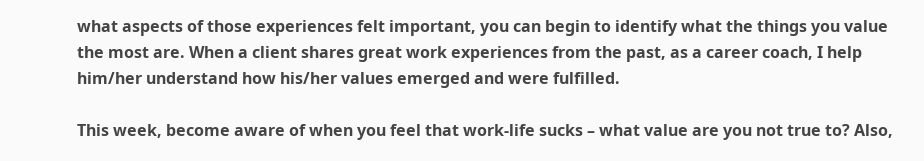what aspects of those experiences felt important, you can begin to identify what the things you value the most are. When a client shares great work experiences from the past, as a career coach, I help him/her understand how his/her values emerged and were fulfilled.

This week, become aware of when you feel that work-life sucks – what value are you not true to? Also,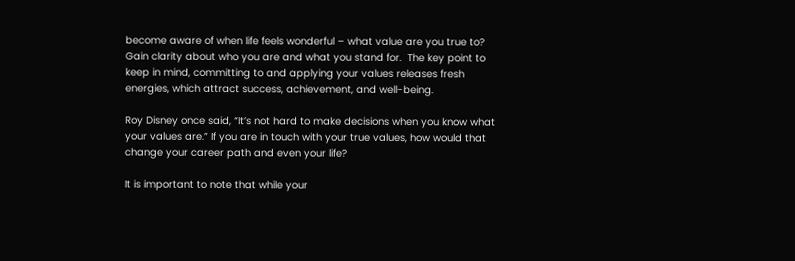become aware of when life feels wonderful – what value are you true to? Gain clarity about who you are and what you stand for.  The key point to keep in mind, committing to and applying your values releases fresh energies, which attract success, achievement, and well-being.

Roy Disney once said, “It’s not hard to make decisions when you know what your values are.” If you are in touch with your true values, how would that change your career path and even your life?

It is important to note that while your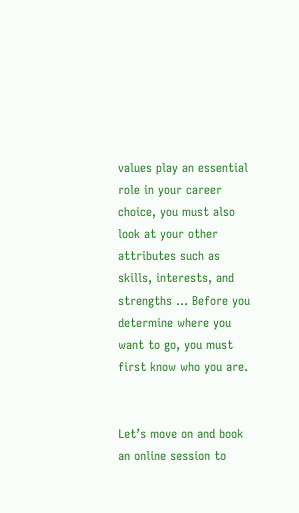values play an essential role in your career choice, you must also look at your other attributes such as skills, interests, and strengths … Before you determine where you want to go, you must first know who you are.


Let’s move on and book an online session to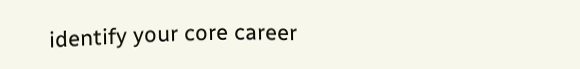identify your core career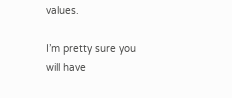values.

I’m pretty sure you will have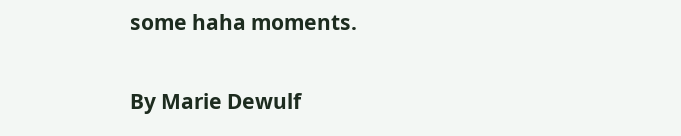some haha moments.

By Marie Dewulf